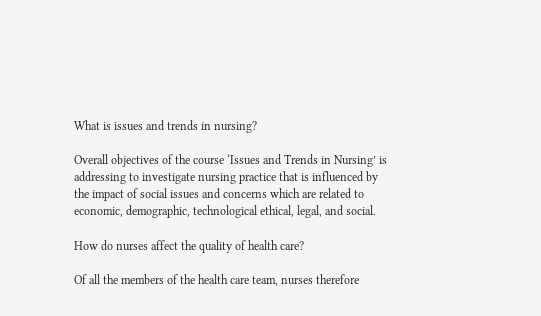What is issues and trends in nursing?

Overall objectives of the course ‘Issues and Trends in Nursing’ is addressing to investigate nursing practice that is influenced by the impact of social issues and concerns which are related to economic, demographic, technological ethical, legal, and social.

How do nurses affect the quality of health care?

Of all the members of the health care team, nurses therefore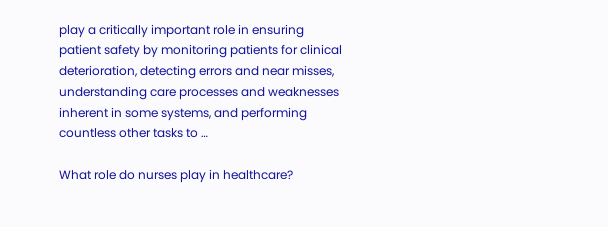play a critically important role in ensuring patient safety by monitoring patients for clinical deterioration, detecting errors and near misses, understanding care processes and weaknesses inherent in some systems, and performing countless other tasks to …

What role do nurses play in healthcare?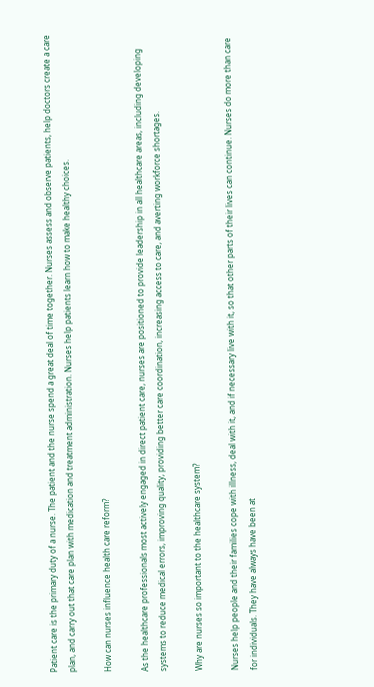Patient care is the primary duty of a nurse. The patient and the nurse spend a great deal of time together. Nurses assess and observe patients, help doctors create a care plan, and carry out that care plan with medication and treatment administration. Nurses help patients learn how to make healthy choices.

How can nurses influence health care reform?

As the healthcare professionals most actively engaged in direct patient care, nurses are positioned to provide leadership in all healthcare areas, including developing systems to reduce medical errors, improving quality, providing better care coordination, increasing access to care, and averting workforce shortages.

Why are nurses so important to the healthcare system?

Nurses help people and their families cope with illness, deal with it, and if necessary live with it, so that other parts of their lives can continue. Nurses do more than care for individuals. They have always have been at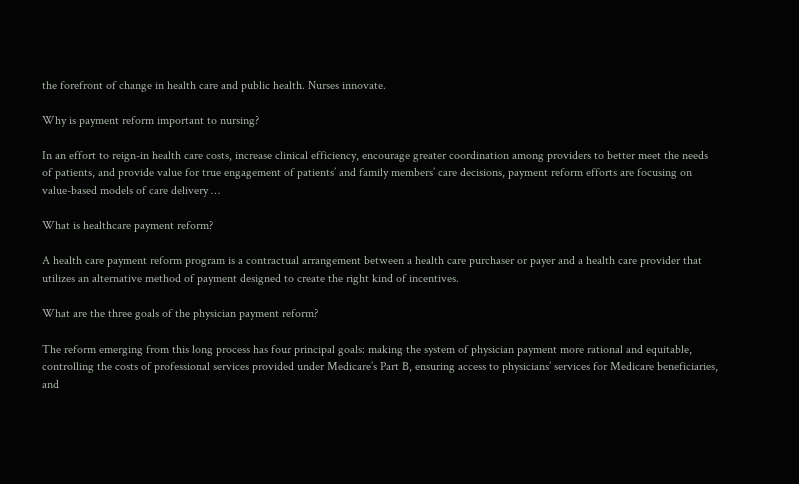the forefront of change in health care and public health. Nurses innovate.

Why is payment reform important to nursing?

In an effort to reign-in health care costs, increase clinical efficiency, encourage greater coordination among providers to better meet the needs of patients, and provide value for true engagement of patients’ and family members’ care decisions, payment reform efforts are focusing on value-based models of care delivery …

What is healthcare payment reform?

A health care payment reform program is a contractual arrangement between a health care purchaser or payer and a health care provider that utilizes an alternative method of payment designed to create the right kind of incentives.

What are the three goals of the physician payment reform?

The reform emerging from this long process has four principal goals: making the system of physician payment more rational and equitable, controlling the costs of professional services provided under Medicare’s Part B, ensuring access to physicians’ services for Medicare beneficiaries, and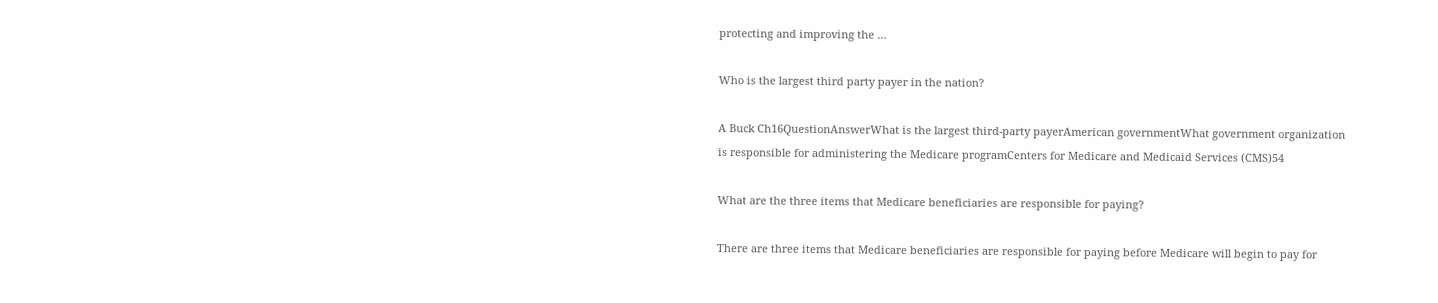protecting and improving the …

Who is the largest third party payer in the nation?

A Buck Ch16QuestionAnswerWhat is the largest third-party payerAmerican governmentWhat government organization is responsible for administering the Medicare programCenters for Medicare and Medicaid Services (CMS)54

What are the three items that Medicare beneficiaries are responsible for paying?

There are three items that Medicare beneficiaries are responsible for paying before Medicare will begin to pay for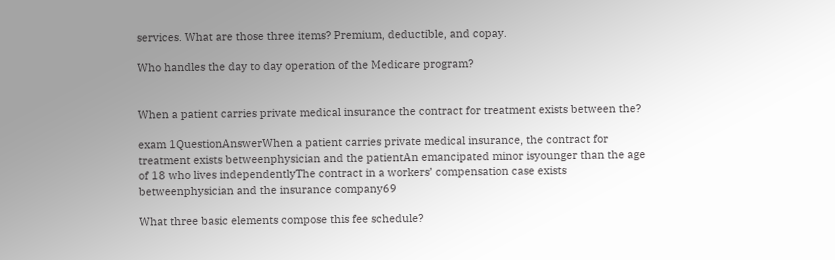services. What are those three items? Premium, deductible, and copay.

Who handles the day to day operation of the Medicare program?


When a patient carries private medical insurance the contract for treatment exists between the?

exam 1QuestionAnswerWhen a patient carries private medical insurance, the contract for treatment exists betweenphysician and the patientAn emancipated minor isyounger than the age of 18 who lives independentlyThe contract in a workers’ compensation case exists betweenphysician and the insurance company69

What three basic elements compose this fee schedule?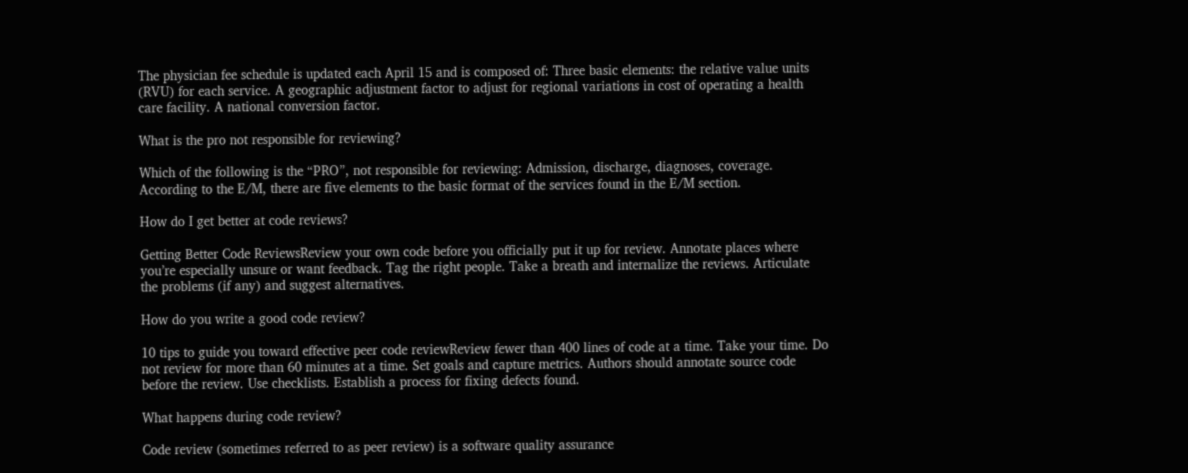The physician fee schedule is updated each April 15 and is composed of: Three basic elements: the relative value units (RVU) for each service. A geographic adjustment factor to adjust for regional variations in cost of operating a health care facility. A national conversion factor.

What is the pro not responsible for reviewing?

Which of the following is the “PRO”, not responsible for reviewing: Admission, discharge, diagnoses, coverage. According to the E/M, there are five elements to the basic format of the services found in the E/M section.

How do I get better at code reviews?

Getting Better Code ReviewsReview your own code before you officially put it up for review. Annotate places where you’re especially unsure or want feedback. Tag the right people. Take a breath and internalize the reviews. Articulate the problems (if any) and suggest alternatives.

How do you write a good code review?

10 tips to guide you toward effective peer code reviewReview fewer than 400 lines of code at a time. Take your time. Do not review for more than 60 minutes at a time. Set goals and capture metrics. Authors should annotate source code before the review. Use checklists. Establish a process for fixing defects found.

What happens during code review?

Code review (sometimes referred to as peer review) is a software quality assurance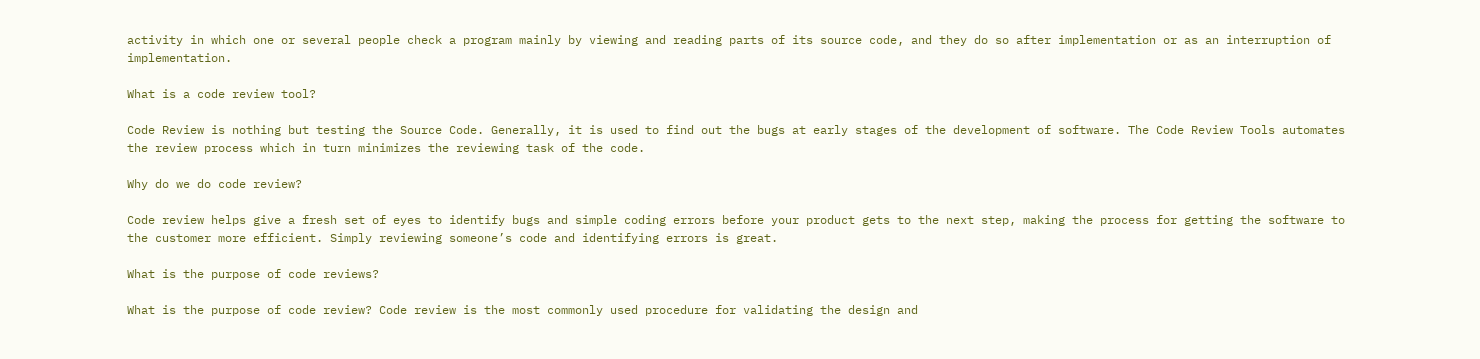activity in which one or several people check a program mainly by viewing and reading parts of its source code, and they do so after implementation or as an interruption of implementation.

What is a code review tool?

Code Review is nothing but testing the Source Code. Generally, it is used to find out the bugs at early stages of the development of software. The Code Review Tools automates the review process which in turn minimizes the reviewing task of the code.

Why do we do code review?

Code review helps give a fresh set of eyes to identify bugs and simple coding errors before your product gets to the next step, making the process for getting the software to the customer more efficient. Simply reviewing someone’s code and identifying errors is great.

What is the purpose of code reviews?

What is the purpose of code review? Code review is the most commonly used procedure for validating the design and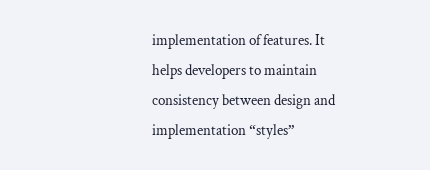implementation of features. It helps developers to maintain consistency between design and implementation “styles”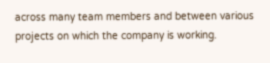across many team members and between various projects on which the company is working.